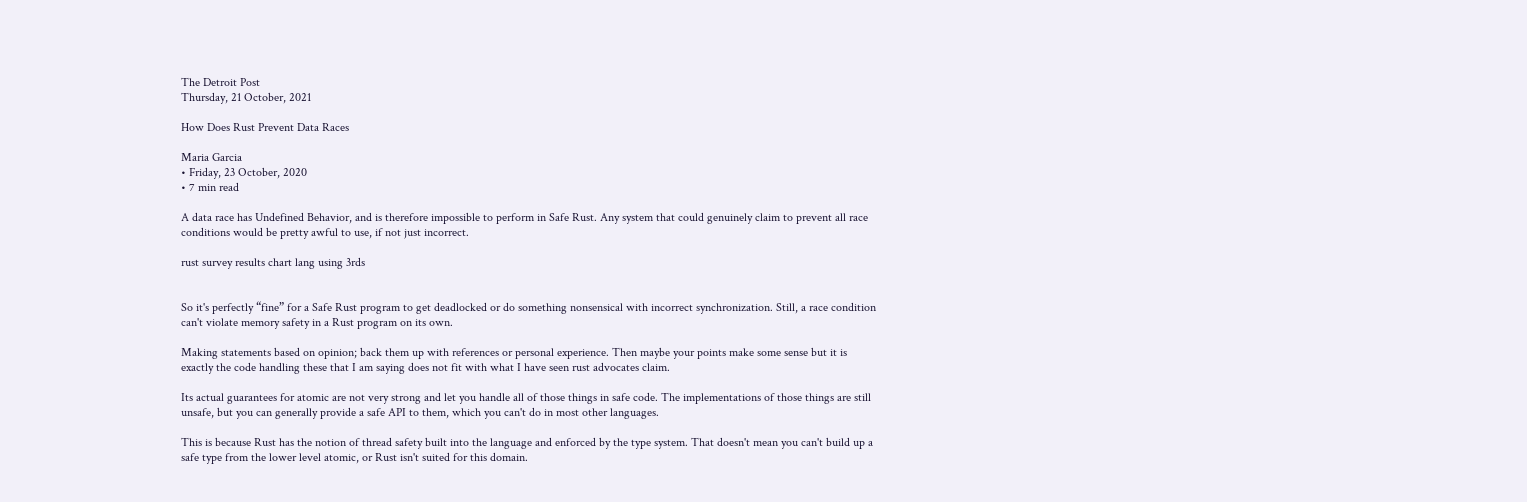The Detroit Post
Thursday, 21 October, 2021

How Does Rust Prevent Data Races

Maria Garcia
• Friday, 23 October, 2020
• 7 min read

A data race has Undefined Behavior, and is therefore impossible to perform in Safe Rust. Any system that could genuinely claim to prevent all race conditions would be pretty awful to use, if not just incorrect.

rust survey results chart lang using 3rds


So it's perfectly “fine” for a Safe Rust program to get deadlocked or do something nonsensical with incorrect synchronization. Still, a race condition can't violate memory safety in a Rust program on its own.

Making statements based on opinion; back them up with references or personal experience. Then maybe your points make some sense but it is exactly the code handling these that I am saying does not fit with what I have seen rust advocates claim.

Its actual guarantees for atomic are not very strong and let you handle all of those things in safe code. The implementations of those things are still unsafe, but you can generally provide a safe API to them, which you can't do in most other languages.

This is because Rust has the notion of thread safety built into the language and enforced by the type system. That doesn't mean you can't build up a safe type from the lower level atomic, or Rust isn't suited for this domain.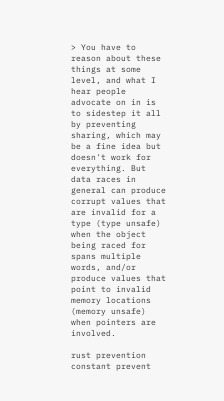> You have to reason about these things at some level, and what I hear people advocate on in is to sidestep it all by preventing sharing, which may be a fine idea but doesn't work for everything. But data races in general can produce corrupt values that are invalid for a type (type unsafe) when the object being raced for spans multiple words, and/or produce values that point to invalid memory locations (memory unsafe) when pointers are involved.

rust prevention constant prevent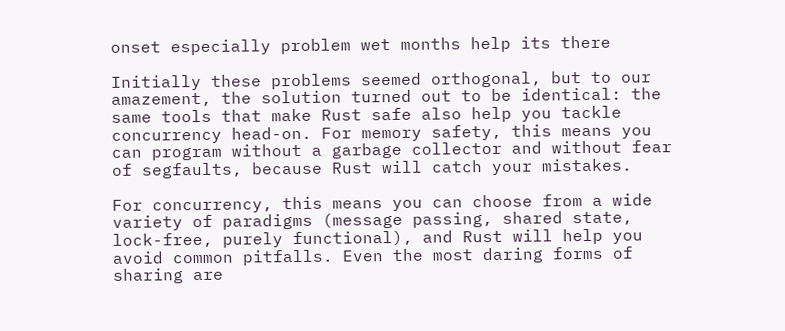onset especially problem wet months help its there

Initially these problems seemed orthogonal, but to our amazement, the solution turned out to be identical: the same tools that make Rust safe also help you tackle concurrency head-on. For memory safety, this means you can program without a garbage collector and without fear of segfaults, because Rust will catch your mistakes.

For concurrency, this means you can choose from a wide variety of paradigms (message passing, shared state, lock-free, purely functional), and Rust will help you avoid common pitfalls. Even the most daring forms of sharing are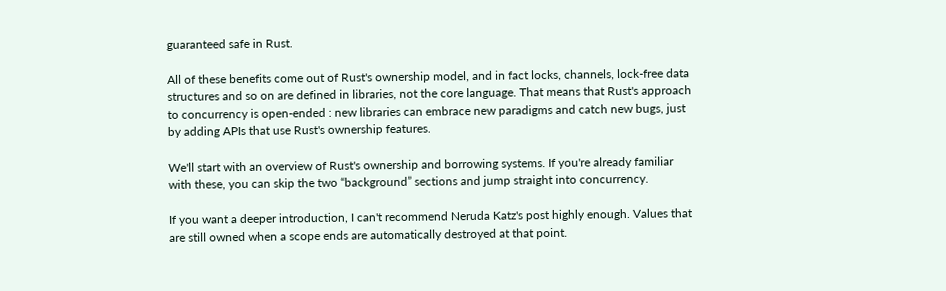guaranteed safe in Rust.

All of these benefits come out of Rust's ownership model, and in fact locks, channels, lock-free data structures and so on are defined in libraries, not the core language. That means that Rust's approach to concurrency is open-ended : new libraries can embrace new paradigms and catch new bugs, just by adding APIs that use Rust's ownership features.

We'll start with an overview of Rust's ownership and borrowing systems. If you're already familiar with these, you can skip the two “background” sections and jump straight into concurrency.

If you want a deeper introduction, I can't recommend Neruda Katz's post highly enough. Values that are still owned when a scope ends are automatically destroyed at that point.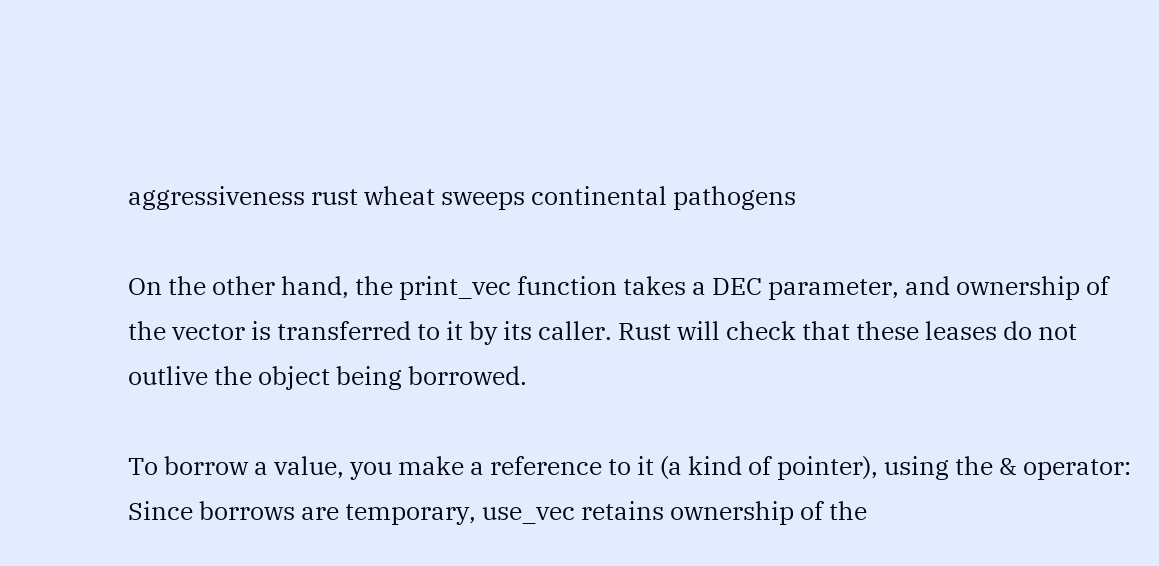aggressiveness rust wheat sweeps continental pathogens

On the other hand, the print_vec function takes a DEC parameter, and ownership of the vector is transferred to it by its caller. Rust will check that these leases do not outlive the object being borrowed.

To borrow a value, you make a reference to it (a kind of pointer), using the & operator: Since borrows are temporary, use_vec retains ownership of the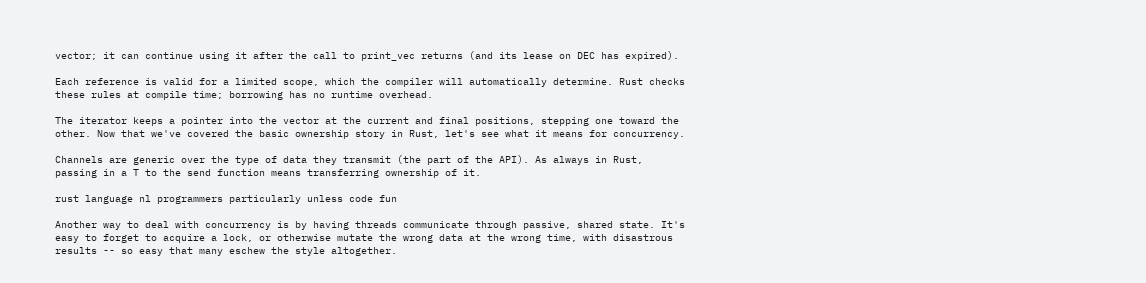vector; it can continue using it after the call to print_vec returns (and its lease on DEC has expired).

Each reference is valid for a limited scope, which the compiler will automatically determine. Rust checks these rules at compile time; borrowing has no runtime overhead.

The iterator keeps a pointer into the vector at the current and final positions, stepping one toward the other. Now that we've covered the basic ownership story in Rust, let's see what it means for concurrency.

Channels are generic over the type of data they transmit (the part of the API). As always in Rust, passing in a T to the send function means transferring ownership of it.

rust language nl programmers particularly unless code fun

Another way to deal with concurrency is by having threads communicate through passive, shared state. It's easy to forget to acquire a lock, or otherwise mutate the wrong data at the wrong time, with disastrous results -- so easy that many eschew the style altogether.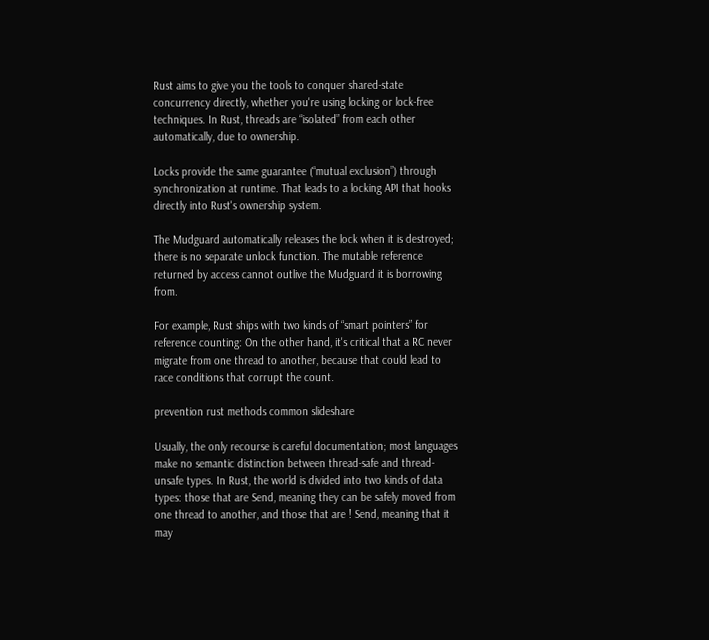Rust aims to give you the tools to conquer shared-state concurrency directly, whether you're using locking or lock-free techniques. In Rust, threads are “isolated” from each other automatically, due to ownership.

Locks provide the same guarantee (“mutual exclusion”) through synchronization at runtime. That leads to a locking API that hooks directly into Rust's ownership system.

The Mudguard automatically releases the lock when it is destroyed; there is no separate unlock function. The mutable reference returned by access cannot outlive the Mudguard it is borrowing from.

For example, Rust ships with two kinds of “smart pointers” for reference counting: On the other hand, it's critical that a RC never migrate from one thread to another, because that could lead to race conditions that corrupt the count.

prevention rust methods common slideshare

Usually, the only recourse is careful documentation; most languages make no semantic distinction between thread-safe and thread-unsafe types. In Rust, the world is divided into two kinds of data types: those that are Send, meaning they can be safely moved from one thread to another, and those that are ! Send, meaning that it may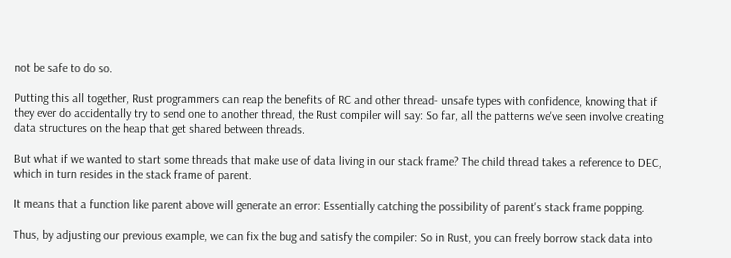not be safe to do so.

Putting this all together, Rust programmers can reap the benefits of RC and other thread- unsafe types with confidence, knowing that if they ever do accidentally try to send one to another thread, the Rust compiler will say: So far, all the patterns we've seen involve creating data structures on the heap that get shared between threads.

But what if we wanted to start some threads that make use of data living in our stack frame? The child thread takes a reference to DEC, which in turn resides in the stack frame of parent.

It means that a function like parent above will generate an error: Essentially catching the possibility of parent's stack frame popping.

Thus, by adjusting our previous example, we can fix the bug and satisfy the compiler: So in Rust, you can freely borrow stack data into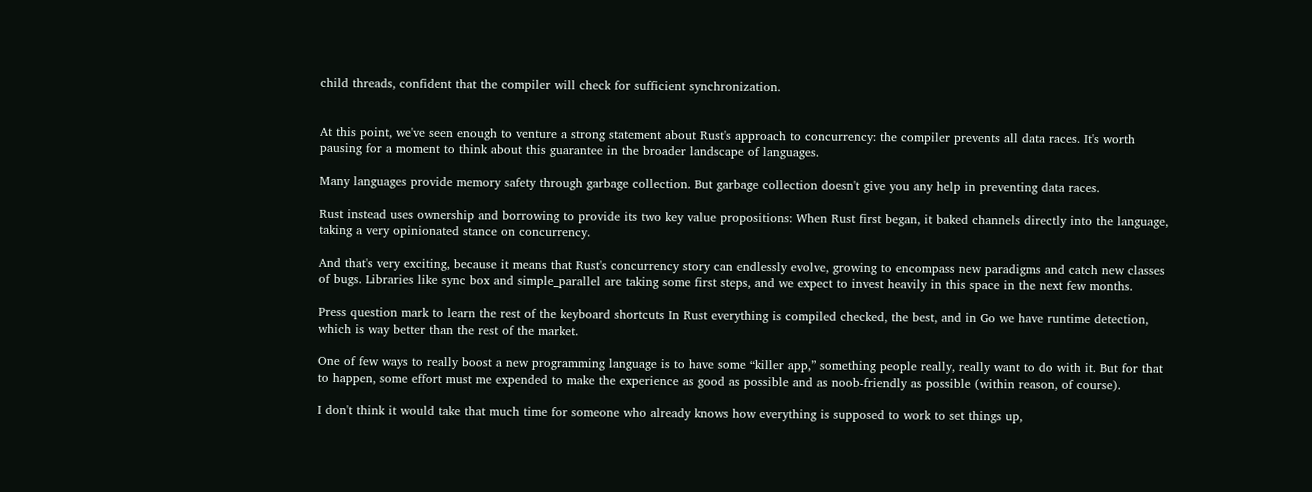child threads, confident that the compiler will check for sufficient synchronization.


At this point, we've seen enough to venture a strong statement about Rust's approach to concurrency: the compiler prevents all data races. It's worth pausing for a moment to think about this guarantee in the broader landscape of languages.

Many languages provide memory safety through garbage collection. But garbage collection doesn't give you any help in preventing data races.

Rust instead uses ownership and borrowing to provide its two key value propositions: When Rust first began, it baked channels directly into the language, taking a very opinionated stance on concurrency.

And that's very exciting, because it means that Rust's concurrency story can endlessly evolve, growing to encompass new paradigms and catch new classes of bugs. Libraries like sync box and simple_parallel are taking some first steps, and we expect to invest heavily in this space in the next few months.

Press question mark to learn the rest of the keyboard shortcuts In Rust everything is compiled checked, the best, and in Go we have runtime detection, which is way better than the rest of the market.

One of few ways to really boost a new programming language is to have some “killer app,” something people really, really want to do with it. But for that to happen, some effort must me expended to make the experience as good as possible and as noob-friendly as possible (within reason, of course).

I don't think it would take that much time for someone who already knows how everything is supposed to work to set things up,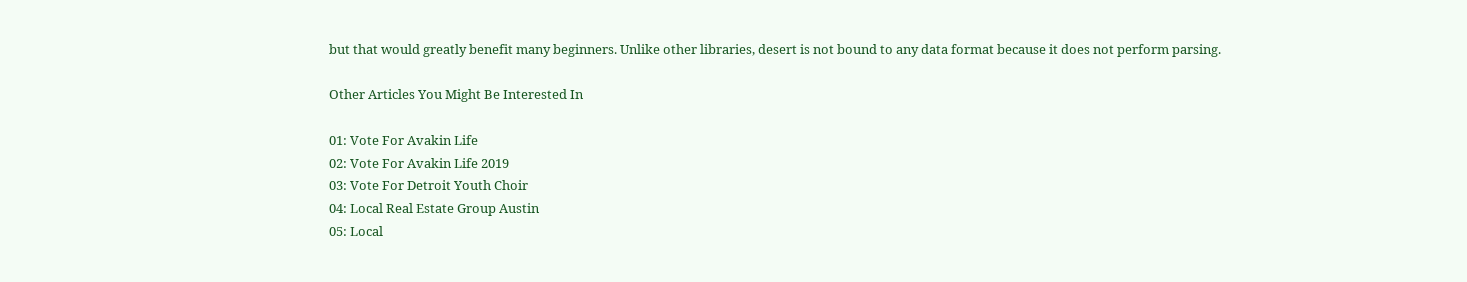but that would greatly benefit many beginners. Unlike other libraries, desert is not bound to any data format because it does not perform parsing.

Other Articles You Might Be Interested In

01: Vote For Avakin Life
02: Vote For Avakin Life 2019
03: Vote For Detroit Youth Choir
04: Local Real Estate Group Austin
05: Local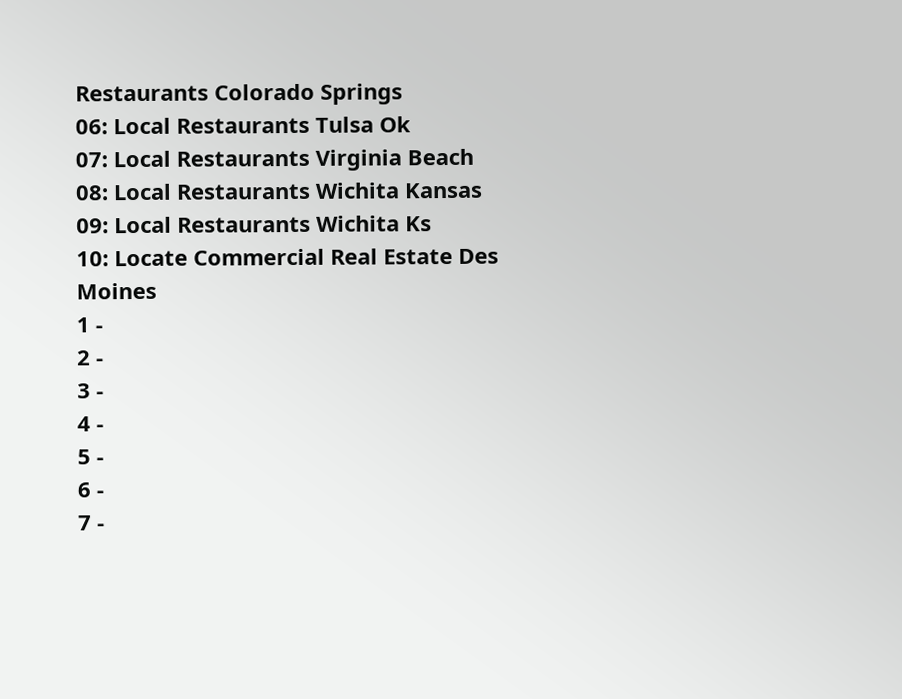Restaurants Colorado Springs
06: Local Restaurants Tulsa Ok
07: Local Restaurants Virginia Beach
08: Local Restaurants Wichita Kansas
09: Local Restaurants Wichita Ks
10: Locate Commercial Real Estate Des Moines
1 -
2 -
3 -
4 -
5 -
6 -
7 -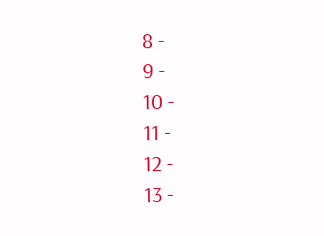8 -
9 -
10 -
11 -
12 -
13 -